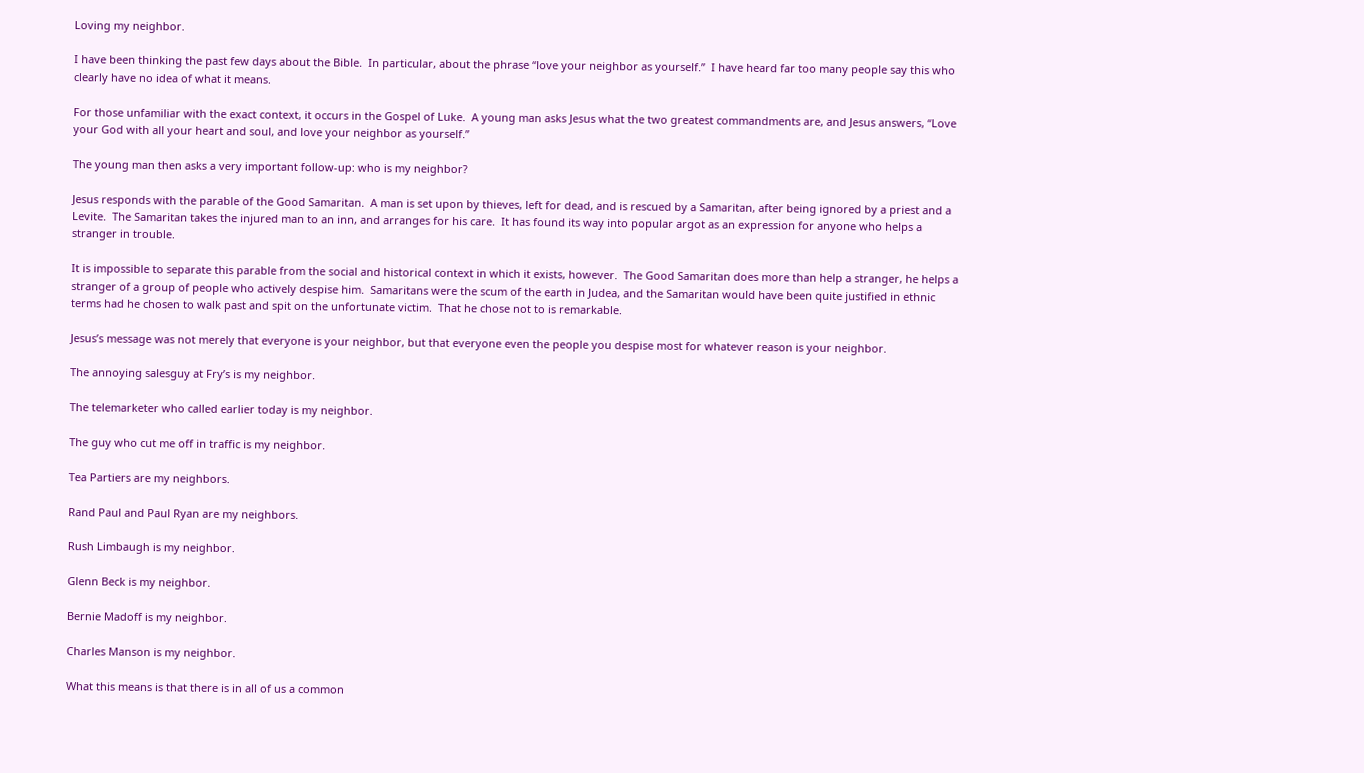Loving my neighbor.

I have been thinking the past few days about the Bible.  In particular, about the phrase “love your neighbor as yourself.”  I have heard far too many people say this who clearly have no idea of what it means.

For those unfamiliar with the exact context, it occurs in the Gospel of Luke.  A young man asks Jesus what the two greatest commandments are, and Jesus answers, “Love your God with all your heart and soul, and love your neighbor as yourself.”

The young man then asks a very important follow-up: who is my neighbor?

Jesus responds with the parable of the Good Samaritan.  A man is set upon by thieves, left for dead, and is rescued by a Samaritan, after being ignored by a priest and a Levite.  The Samaritan takes the injured man to an inn, and arranges for his care.  It has found its way into popular argot as an expression for anyone who helps a stranger in trouble.

It is impossible to separate this parable from the social and historical context in which it exists, however.  The Good Samaritan does more than help a stranger, he helps a stranger of a group of people who actively despise him.  Samaritans were the scum of the earth in Judea, and the Samaritan would have been quite justified in ethnic terms had he chosen to walk past and spit on the unfortunate victim.  That he chose not to is remarkable.

Jesus’s message was not merely that everyone is your neighbor, but that everyone even the people you despise most for whatever reason is your neighbor.

The annoying salesguy at Fry’s is my neighbor.

The telemarketer who called earlier today is my neighbor.

The guy who cut me off in traffic is my neighbor.

Tea Partiers are my neighbors.

Rand Paul and Paul Ryan are my neighbors.

Rush Limbaugh is my neighbor.

Glenn Beck is my neighbor.

Bernie Madoff is my neighbor.

Charles Manson is my neighbor.

What this means is that there is in all of us a common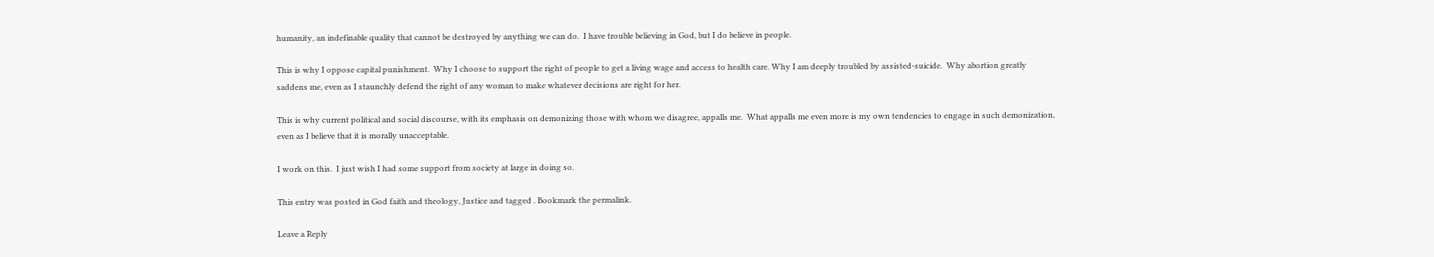humanity, an indefinable quality that cannot be destroyed by anything we can do.  I have trouble believing in God, but I do believe in people.

This is why I oppose capital punishment.  Why I choose to support the right of people to get a living wage and access to health care. Why I am deeply troubled by assisted-suicide.  Why abortion greatly saddens me, even as I staunchly defend the right of any woman to make whatever decisions are right for her.

This is why current political and social discourse, with its emphasis on demonizing those with whom we disagree, appalls me.  What appalls me even more is my own tendencies to engage in such demonization, even as I believe that it is morally unacceptable.

I work on this.  I just wish I had some support from society at large in doing so.

This entry was posted in God faith and theology, Justice and tagged . Bookmark the permalink.

Leave a Reply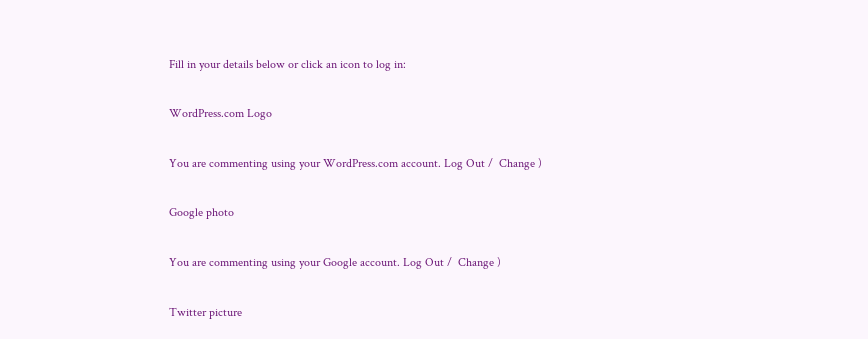Fill in your details below or click an icon to log in:

WordPress.com Logo

You are commenting using your WordPress.com account. Log Out /  Change )

Google photo

You are commenting using your Google account. Log Out /  Change )

Twitter picture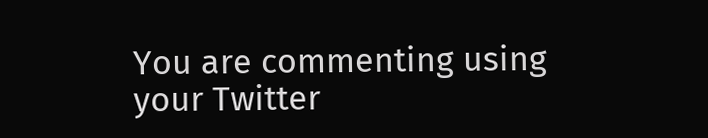You are commenting using your Twitter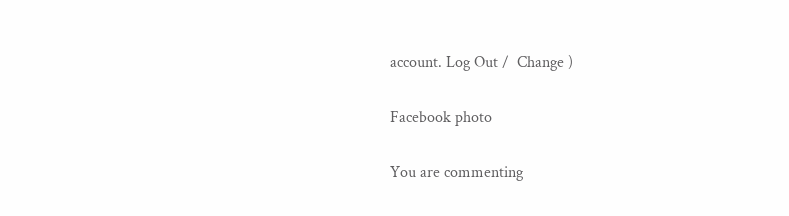account. Log Out /  Change )

Facebook photo

You are commenting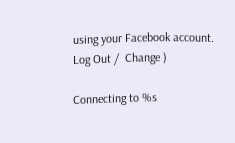using your Facebook account. Log Out /  Change )

Connecting to %s